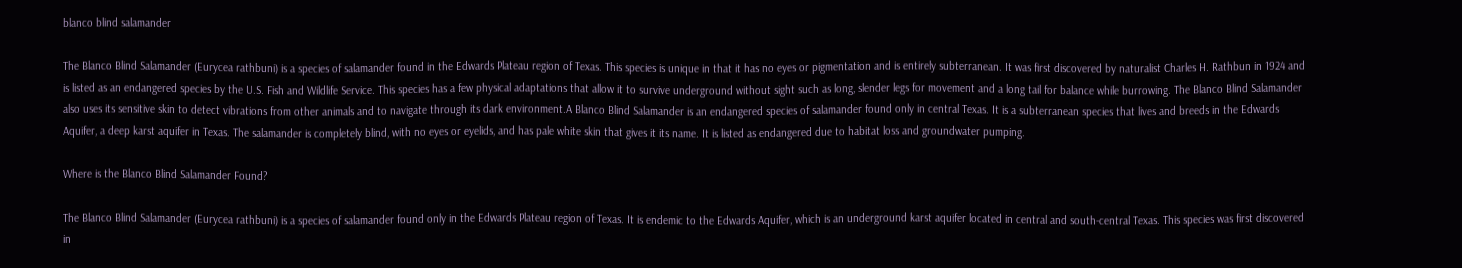blanco blind salamander

The Blanco Blind Salamander (Eurycea rathbuni) is a species of salamander found in the Edwards Plateau region of Texas. This species is unique in that it has no eyes or pigmentation and is entirely subterranean. It was first discovered by naturalist Charles H. Rathbun in 1924 and is listed as an endangered species by the U.S. Fish and Wildlife Service. This species has a few physical adaptations that allow it to survive underground without sight such as long, slender legs for movement and a long tail for balance while burrowing. The Blanco Blind Salamander also uses its sensitive skin to detect vibrations from other animals and to navigate through its dark environment.A Blanco Blind Salamander is an endangered species of salamander found only in central Texas. It is a subterranean species that lives and breeds in the Edwards Aquifer, a deep karst aquifer in Texas. The salamander is completely blind, with no eyes or eyelids, and has pale white skin that gives it its name. It is listed as endangered due to habitat loss and groundwater pumping.

Where is the Blanco Blind Salamander Found?

The Blanco Blind Salamander (Eurycea rathbuni) is a species of salamander found only in the Edwards Plateau region of Texas. It is endemic to the Edwards Aquifer, which is an underground karst aquifer located in central and south-central Texas. This species was first discovered in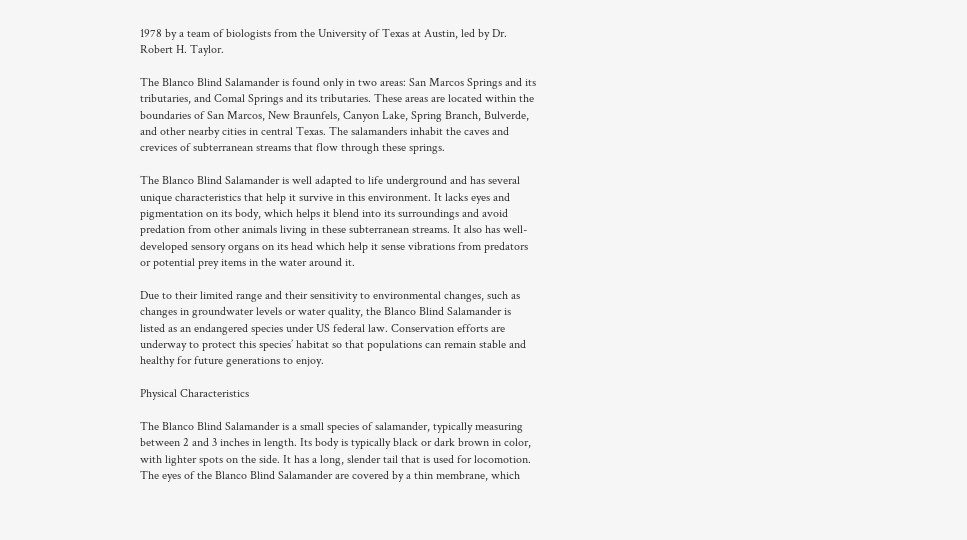1978 by a team of biologists from the University of Texas at Austin, led by Dr. Robert H. Taylor.

The Blanco Blind Salamander is found only in two areas: San Marcos Springs and its tributaries, and Comal Springs and its tributaries. These areas are located within the boundaries of San Marcos, New Braunfels, Canyon Lake, Spring Branch, Bulverde, and other nearby cities in central Texas. The salamanders inhabit the caves and crevices of subterranean streams that flow through these springs.

The Blanco Blind Salamander is well adapted to life underground and has several unique characteristics that help it survive in this environment. It lacks eyes and pigmentation on its body, which helps it blend into its surroundings and avoid predation from other animals living in these subterranean streams. It also has well-developed sensory organs on its head which help it sense vibrations from predators or potential prey items in the water around it.

Due to their limited range and their sensitivity to environmental changes, such as changes in groundwater levels or water quality, the Blanco Blind Salamander is listed as an endangered species under US federal law. Conservation efforts are underway to protect this species’ habitat so that populations can remain stable and healthy for future generations to enjoy.

Physical Characteristics

The Blanco Blind Salamander is a small species of salamander, typically measuring between 2 and 3 inches in length. Its body is typically black or dark brown in color, with lighter spots on the side. It has a long, slender tail that is used for locomotion. The eyes of the Blanco Blind Salamander are covered by a thin membrane, which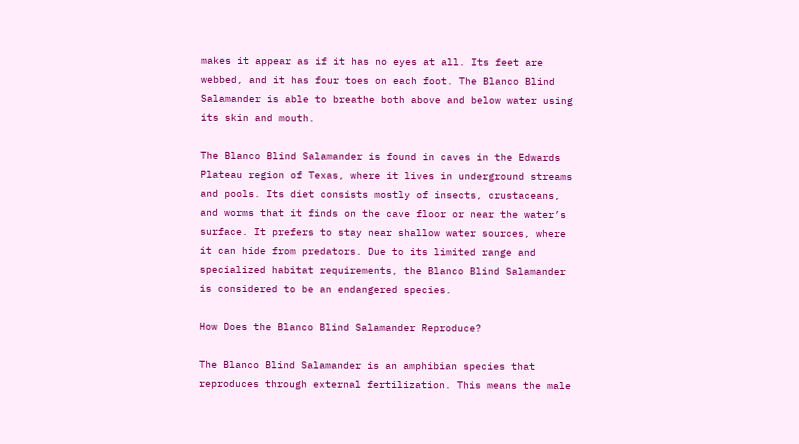makes it appear as if it has no eyes at all. Its feet are webbed, and it has four toes on each foot. The Blanco Blind Salamander is able to breathe both above and below water using its skin and mouth.

The Blanco Blind Salamander is found in caves in the Edwards Plateau region of Texas, where it lives in underground streams and pools. Its diet consists mostly of insects, crustaceans, and worms that it finds on the cave floor or near the water’s surface. It prefers to stay near shallow water sources, where it can hide from predators. Due to its limited range and specialized habitat requirements, the Blanco Blind Salamander is considered to be an endangered species.

How Does the Blanco Blind Salamander Reproduce?

The Blanco Blind Salamander is an amphibian species that reproduces through external fertilization. This means the male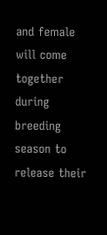and female will come together during breeding season to release their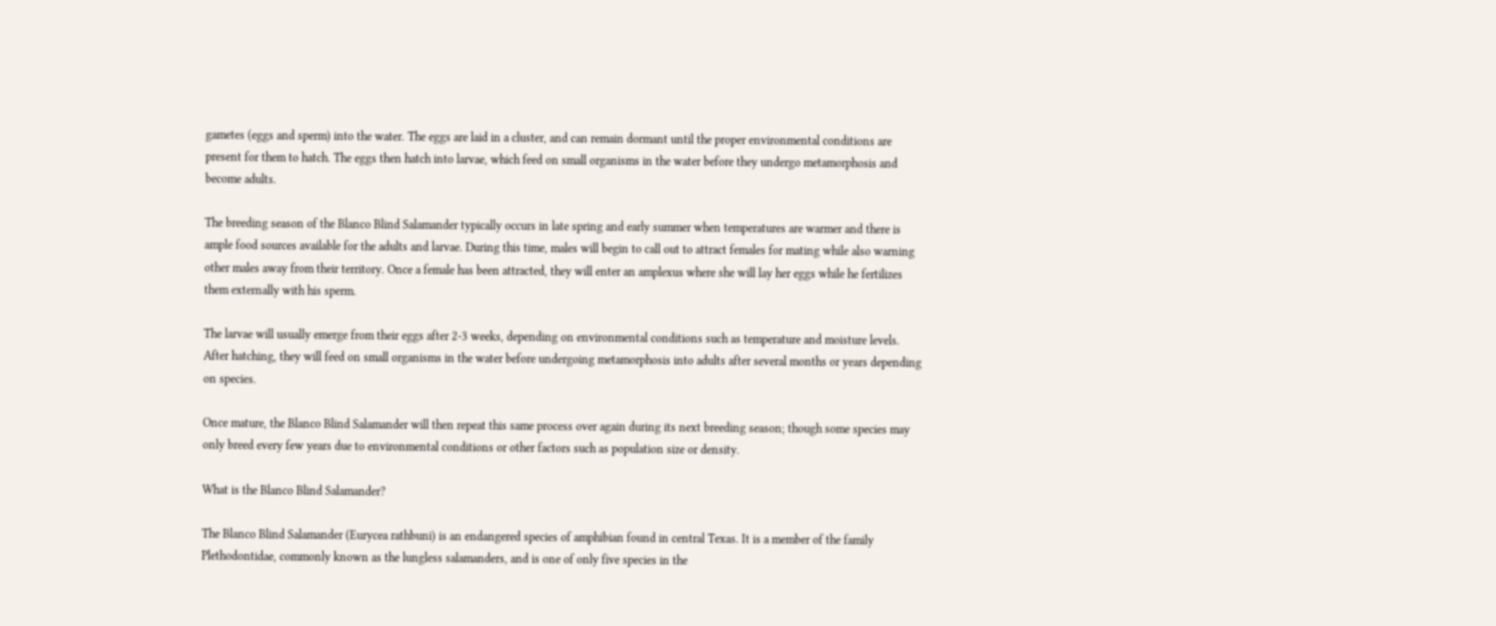gametes (eggs and sperm) into the water. The eggs are laid in a cluster, and can remain dormant until the proper environmental conditions are present for them to hatch. The eggs then hatch into larvae, which feed on small organisms in the water before they undergo metamorphosis and become adults.

The breeding season of the Blanco Blind Salamander typically occurs in late spring and early summer when temperatures are warmer and there is ample food sources available for the adults and larvae. During this time, males will begin to call out to attract females for mating while also warning other males away from their territory. Once a female has been attracted, they will enter an amplexus where she will lay her eggs while he fertilizes them externally with his sperm.

The larvae will usually emerge from their eggs after 2-3 weeks, depending on environmental conditions such as temperature and moisture levels. After hatching, they will feed on small organisms in the water before undergoing metamorphosis into adults after several months or years depending on species.

Once mature, the Blanco Blind Salamander will then repeat this same process over again during its next breeding season; though some species may only breed every few years due to environmental conditions or other factors such as population size or density.

What is the Blanco Blind Salamander?

The Blanco Blind Salamander (Eurycea rathbuni) is an endangered species of amphibian found in central Texas. It is a member of the family Plethodontidae, commonly known as the lungless salamanders, and is one of only five species in the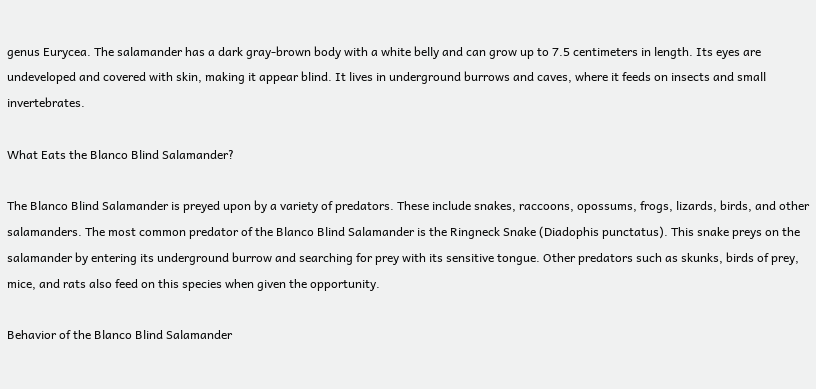genus Eurycea. The salamander has a dark gray-brown body with a white belly and can grow up to 7.5 centimeters in length. Its eyes are undeveloped and covered with skin, making it appear blind. It lives in underground burrows and caves, where it feeds on insects and small invertebrates.

What Eats the Blanco Blind Salamander?

The Blanco Blind Salamander is preyed upon by a variety of predators. These include snakes, raccoons, opossums, frogs, lizards, birds, and other salamanders. The most common predator of the Blanco Blind Salamander is the Ringneck Snake (Diadophis punctatus). This snake preys on the salamander by entering its underground burrow and searching for prey with its sensitive tongue. Other predators such as skunks, birds of prey, mice, and rats also feed on this species when given the opportunity.

Behavior of the Blanco Blind Salamander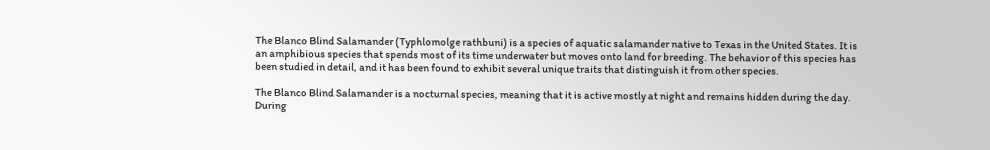The Blanco Blind Salamander (Typhlomolge rathbuni) is a species of aquatic salamander native to Texas in the United States. It is an amphibious species that spends most of its time underwater but moves onto land for breeding. The behavior of this species has been studied in detail, and it has been found to exhibit several unique traits that distinguish it from other species.

The Blanco Blind Salamander is a nocturnal species, meaning that it is active mostly at night and remains hidden during the day. During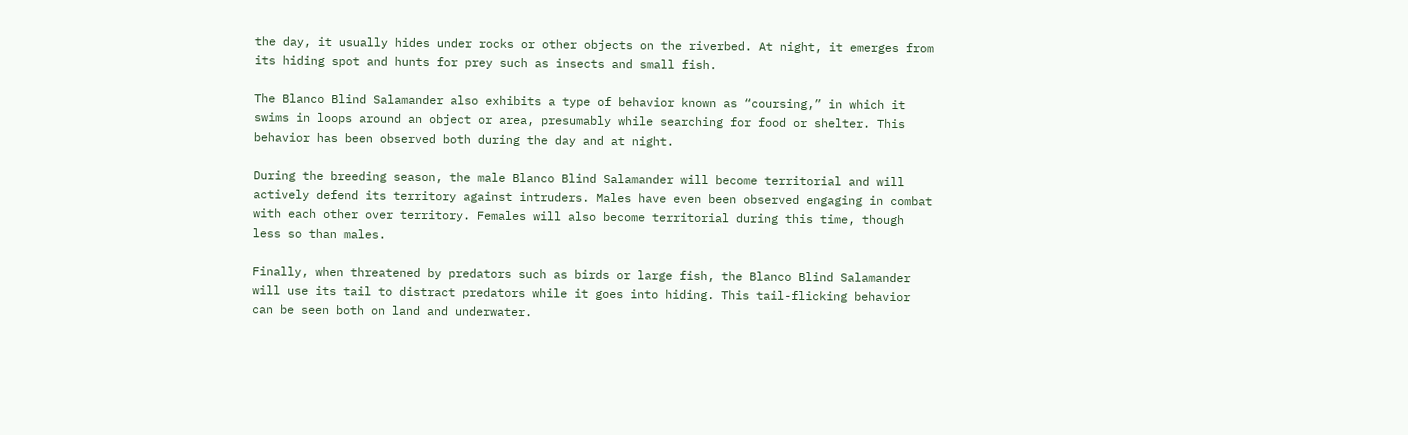the day, it usually hides under rocks or other objects on the riverbed. At night, it emerges from its hiding spot and hunts for prey such as insects and small fish.

The Blanco Blind Salamander also exhibits a type of behavior known as “coursing,” in which it swims in loops around an object or area, presumably while searching for food or shelter. This behavior has been observed both during the day and at night.

During the breeding season, the male Blanco Blind Salamander will become territorial and will actively defend its territory against intruders. Males have even been observed engaging in combat with each other over territory. Females will also become territorial during this time, though less so than males.

Finally, when threatened by predators such as birds or large fish, the Blanco Blind Salamander will use its tail to distract predators while it goes into hiding. This tail-flicking behavior can be seen both on land and underwater.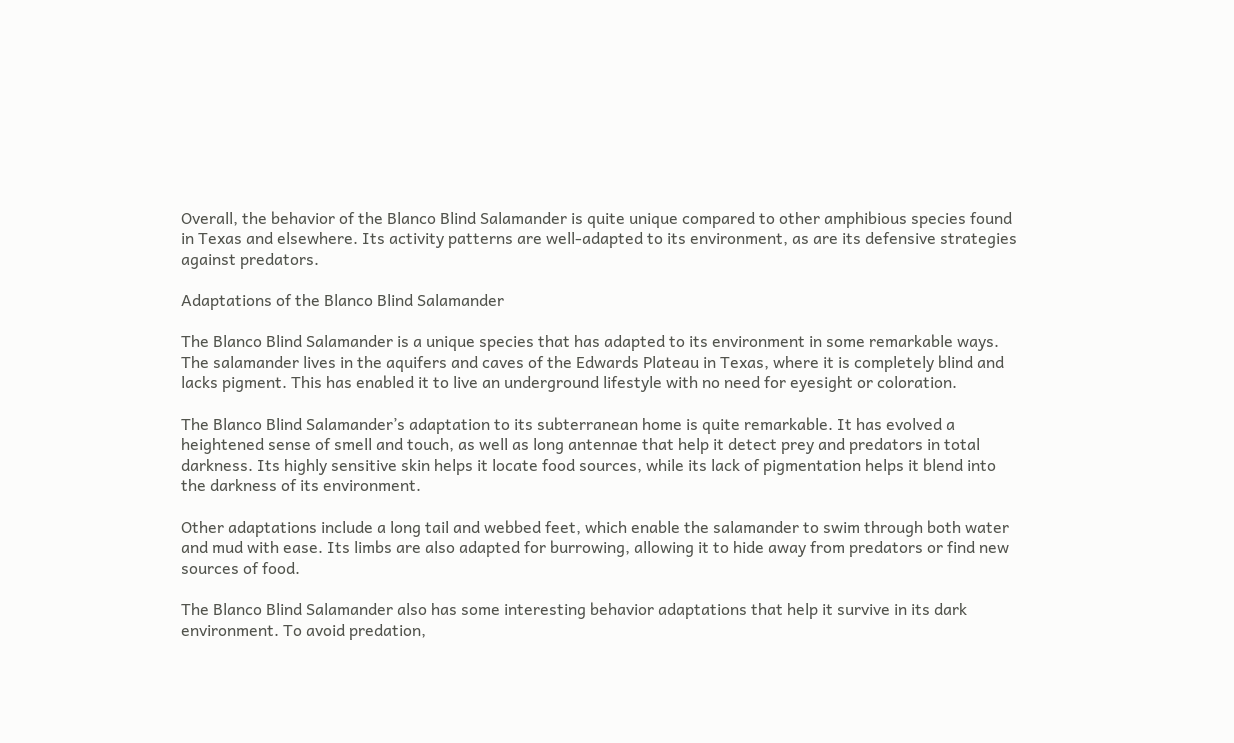Overall, the behavior of the Blanco Blind Salamander is quite unique compared to other amphibious species found in Texas and elsewhere. Its activity patterns are well-adapted to its environment, as are its defensive strategies against predators.

Adaptations of the Blanco Blind Salamander

The Blanco Blind Salamander is a unique species that has adapted to its environment in some remarkable ways. The salamander lives in the aquifers and caves of the Edwards Plateau in Texas, where it is completely blind and lacks pigment. This has enabled it to live an underground lifestyle with no need for eyesight or coloration.

The Blanco Blind Salamander’s adaptation to its subterranean home is quite remarkable. It has evolved a heightened sense of smell and touch, as well as long antennae that help it detect prey and predators in total darkness. Its highly sensitive skin helps it locate food sources, while its lack of pigmentation helps it blend into the darkness of its environment.

Other adaptations include a long tail and webbed feet, which enable the salamander to swim through both water and mud with ease. Its limbs are also adapted for burrowing, allowing it to hide away from predators or find new sources of food.

The Blanco Blind Salamander also has some interesting behavior adaptations that help it survive in its dark environment. To avoid predation,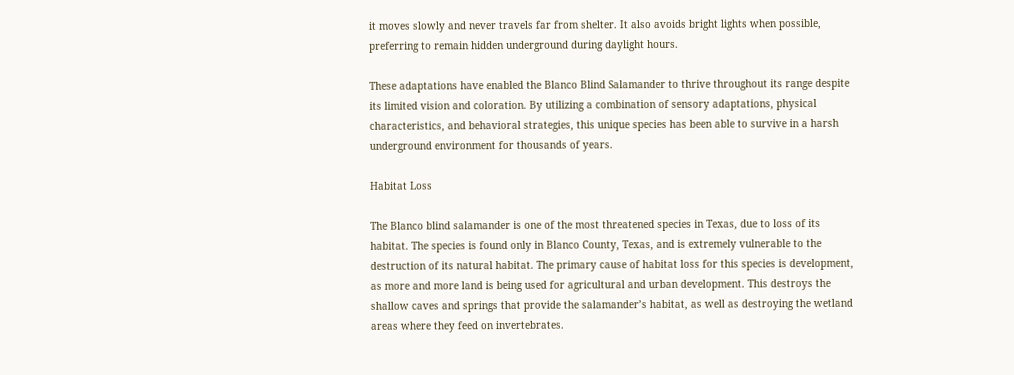it moves slowly and never travels far from shelter. It also avoids bright lights when possible, preferring to remain hidden underground during daylight hours.

These adaptations have enabled the Blanco Blind Salamander to thrive throughout its range despite its limited vision and coloration. By utilizing a combination of sensory adaptations, physical characteristics, and behavioral strategies, this unique species has been able to survive in a harsh underground environment for thousands of years.

Habitat Loss

The Blanco blind salamander is one of the most threatened species in Texas, due to loss of its habitat. The species is found only in Blanco County, Texas, and is extremely vulnerable to the destruction of its natural habitat. The primary cause of habitat loss for this species is development, as more and more land is being used for agricultural and urban development. This destroys the shallow caves and springs that provide the salamander’s habitat, as well as destroying the wetland areas where they feed on invertebrates.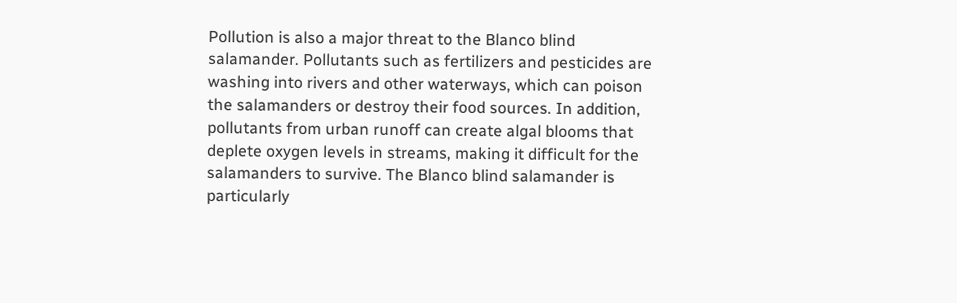Pollution is also a major threat to the Blanco blind salamander. Pollutants such as fertilizers and pesticides are washing into rivers and other waterways, which can poison the salamanders or destroy their food sources. In addition, pollutants from urban runoff can create algal blooms that deplete oxygen levels in streams, making it difficult for the salamanders to survive. The Blanco blind salamander is particularly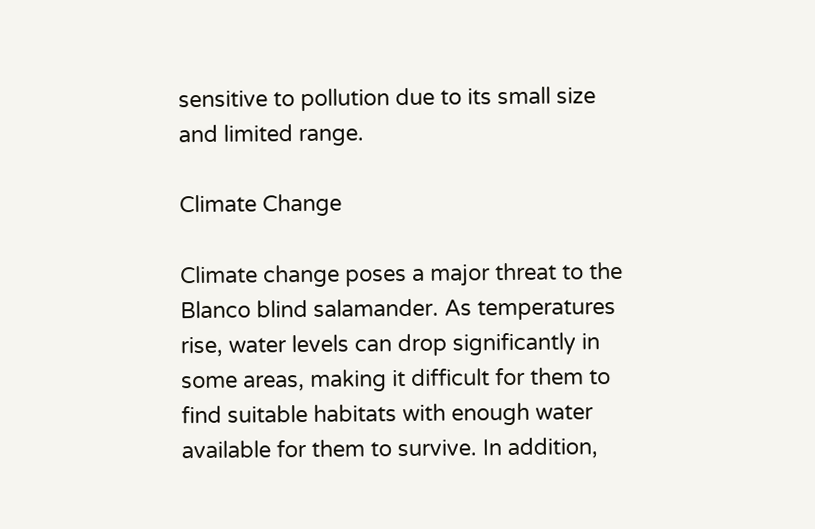sensitive to pollution due to its small size and limited range.

Climate Change

Climate change poses a major threat to the Blanco blind salamander. As temperatures rise, water levels can drop significantly in some areas, making it difficult for them to find suitable habitats with enough water available for them to survive. In addition,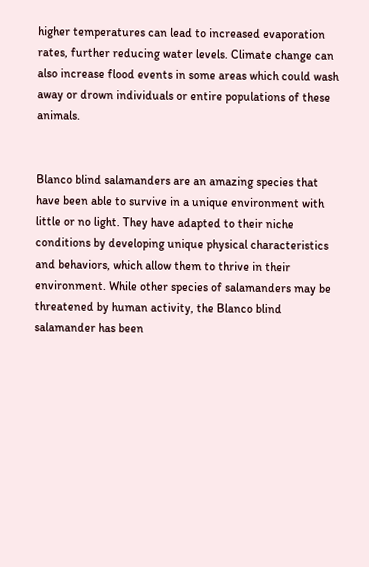higher temperatures can lead to increased evaporation rates, further reducing water levels. Climate change can also increase flood events in some areas which could wash away or drown individuals or entire populations of these animals.


Blanco blind salamanders are an amazing species that have been able to survive in a unique environment with little or no light. They have adapted to their niche conditions by developing unique physical characteristics and behaviors, which allow them to thrive in their environment. While other species of salamanders may be threatened by human activity, the Blanco blind salamander has been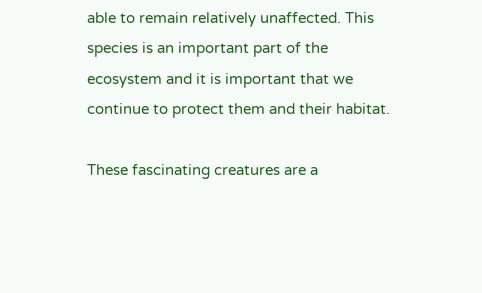able to remain relatively unaffected. This species is an important part of the ecosystem and it is important that we continue to protect them and their habitat.

These fascinating creatures are a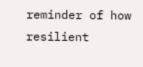reminder of how resilient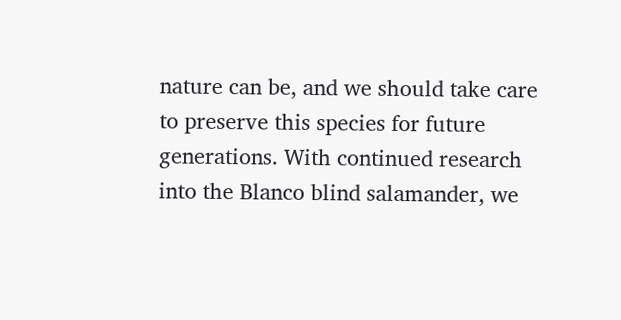nature can be, and we should take care to preserve this species for future generations. With continued research into the Blanco blind salamander, we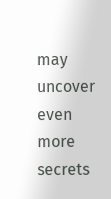may uncover even more secrets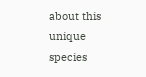about this unique species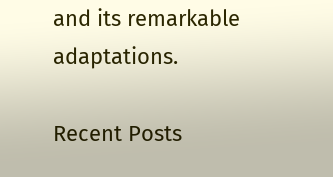and its remarkable adaptations.

Recent Posts